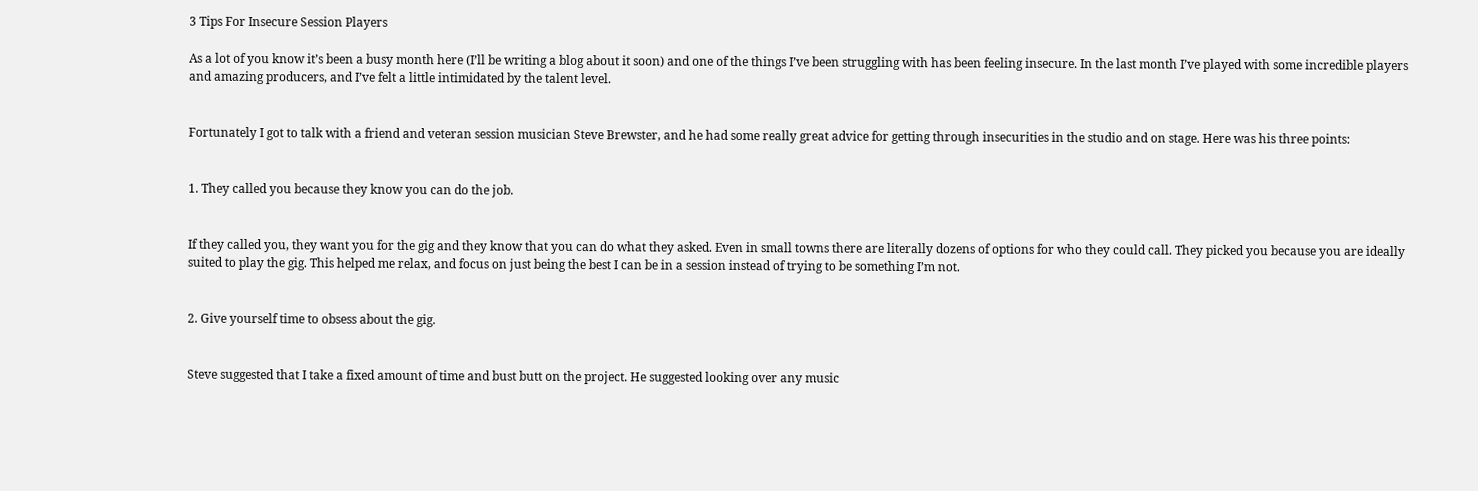3 Tips For Insecure Session Players

As a lot of you know it’s been a busy month here (I’ll be writing a blog about it soon) and one of the things I’ve been struggling with has been feeling insecure. In the last month I’ve played with some incredible players and amazing producers, and I’ve felt a little intimidated by the talent level.


Fortunately I got to talk with a friend and veteran session musician Steve Brewster, and he had some really great advice for getting through insecurities in the studio and on stage. Here was his three points:


1. They called you because they know you can do the job.


If they called you, they want you for the gig and they know that you can do what they asked. Even in small towns there are literally dozens of options for who they could call. They picked you because you are ideally suited to play the gig. This helped me relax, and focus on just being the best I can be in a session instead of trying to be something I’m not.


2. Give yourself time to obsess about the gig.


Steve suggested that I take a fixed amount of time and bust butt on the project. He suggested looking over any music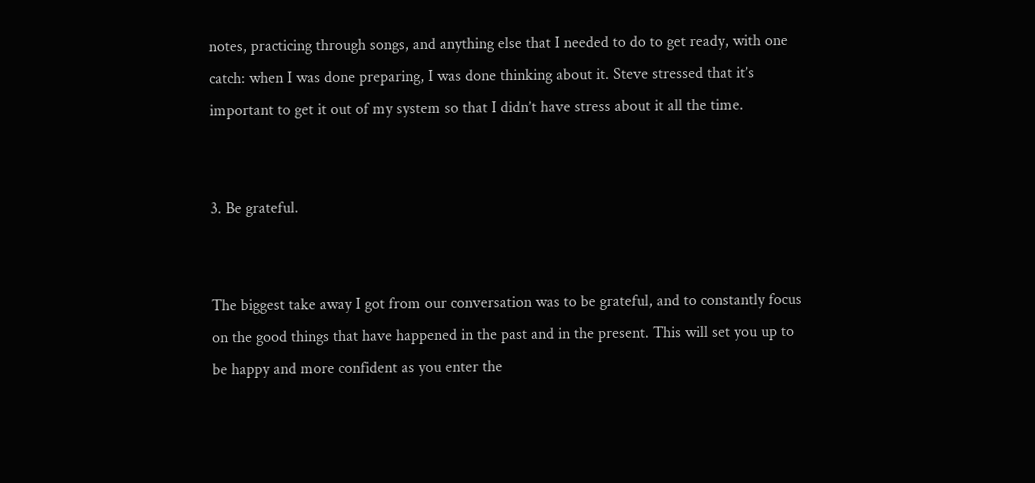notes, practicing through songs, and anything else that I needed to do to get ready, with one catch: when I was done preparing, I was done thinking about it. Steve stressed that it’s important to get it out of my system so that I didn’t have stress about it all the time.


3. Be grateful.


The biggest take away I got from our conversation was to be grateful, and to constantly focus on the good things that have happened in the past and in the present. This will set you up to be happy and more confident as you enter the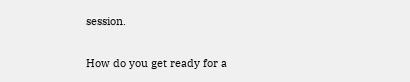session.


How do you get ready for a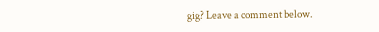gig? Leave a comment below.